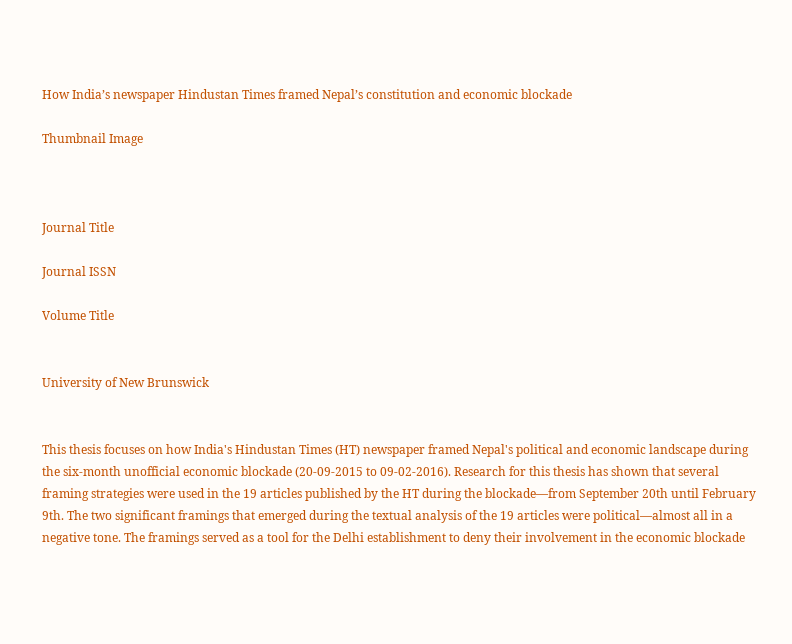How India’s newspaper Hindustan Times framed Nepal’s constitution and economic blockade

Thumbnail Image



Journal Title

Journal ISSN

Volume Title


University of New Brunswick


This thesis focuses on how India's Hindustan Times (HT) newspaper framed Nepal's political and economic landscape during the six-month unofficial economic blockade (20-09-2015 to 09-02-2016). Research for this thesis has shown that several framing strategies were used in the 19 articles published by the HT during the blockade—from September 20th until February 9th. The two significant framings that emerged during the textual analysis of the 19 articles were political—almost all in a negative tone. The framings served as a tool for the Delhi establishment to deny their involvement in the economic blockade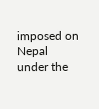imposed on Nepal under the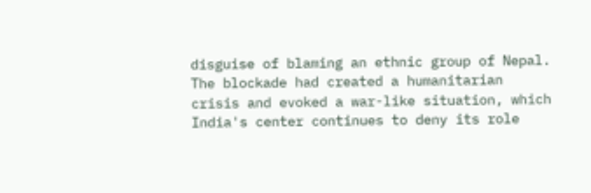disguise of blaming an ethnic group of Nepal. The blockade had created a humanitarian crisis and evoked a war-like situation, which India's center continues to deny its role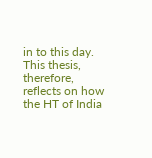in to this day. This thesis, therefore, reflects on how the HT of India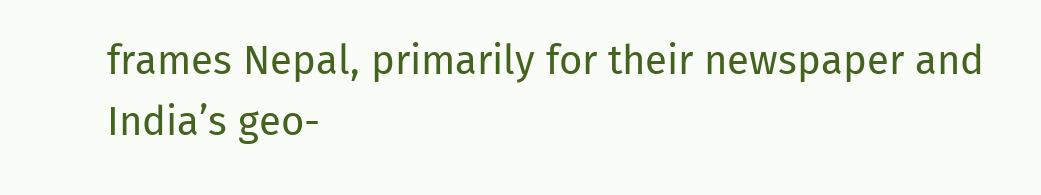frames Nepal, primarily for their newspaper and India’s geo-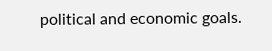political and economic goals.